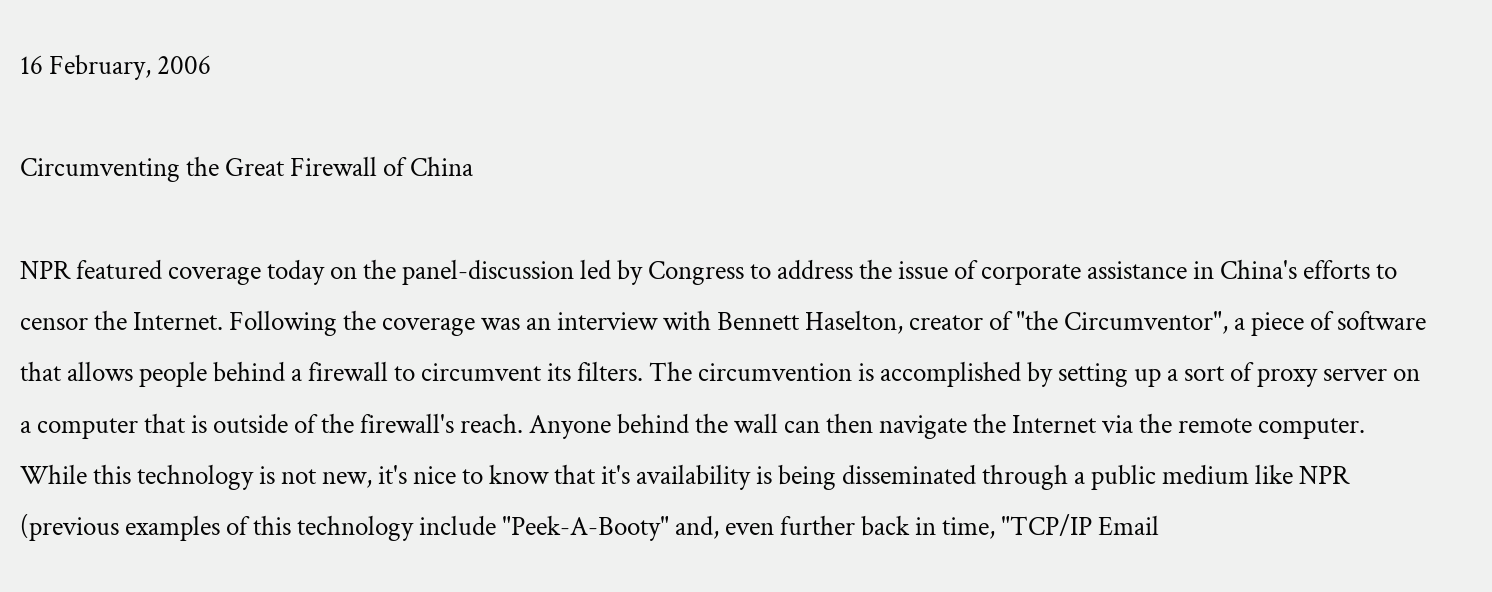16 February, 2006

Circumventing the Great Firewall of China

NPR featured coverage today on the panel-discussion led by Congress to address the issue of corporate assistance in China's efforts to censor the Internet. Following the coverage was an interview with Bennett Haselton, creator of "the Circumventor", a piece of software that allows people behind a firewall to circumvent its filters. The circumvention is accomplished by setting up a sort of proxy server on a computer that is outside of the firewall's reach. Anyone behind the wall can then navigate the Internet via the remote computer. While this technology is not new, it's nice to know that it's availability is being disseminated through a public medium like NPR (previous examples of this technology include "Peek-A-Booty" and, even further back in time, "TCP/IP Email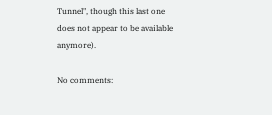Tunnel", though this last one does not appear to be available anymore).

No comments: